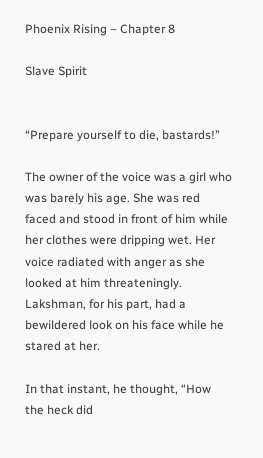Phoenix Rising – Chapter 8

Slave Spirit


“Prepare yourself to die, bastards!”

The owner of the voice was a girl who was barely his age. She was red faced and stood in front of him while her clothes were dripping wet. Her voice radiated with anger as she looked at him threateningly. Lakshman, for his part, had a bewildered look on his face while he stared at her.

In that instant, he thought, “How the heck did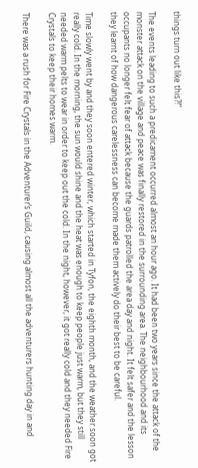things turn out like this?!”

The events leading to such a predicament occurred almost an hour ago. It had been two years since the attack of the monster attack on the village and peace was finally restored in the surrounding area. The neighbourhood and its occupants no longer felt fear of attack because the guards patrolled the area day and night. It felt safer and the lesson they learnt of how dangerous carelessness can become made them actively do their best to be careful.

Time slowly went by and they soon entered winter, which started in Tyfon, the eighth month, and the weather soon got really cold. In the morning, the sun would shine and the heat was enough to keep people just warm, but they still needed warm pelts to wear in order to keep out the cold. In the night, however, it got really cold and they needed Fire Crystals to keep their homes warm.

There was a rush for Fire Crystals in the Adventurer’s Guild, causing almost all the adventurers hunting day in and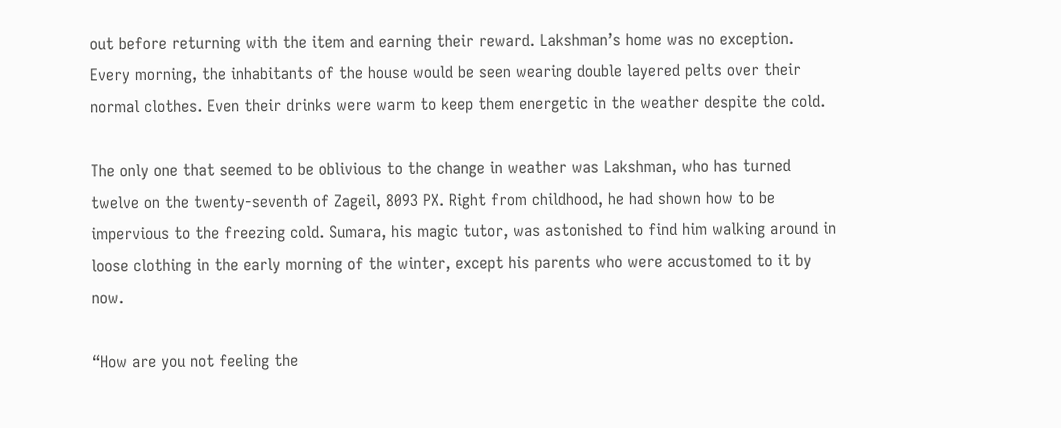out before returning with the item and earning their reward. Lakshman’s home was no exception. Every morning, the inhabitants of the house would be seen wearing double layered pelts over their normal clothes. Even their drinks were warm to keep them energetic in the weather despite the cold.

The only one that seemed to be oblivious to the change in weather was Lakshman, who has turned twelve on the twenty-seventh of Zageil, 8093 PX. Right from childhood, he had shown how to be impervious to the freezing cold. Sumara, his magic tutor, was astonished to find him walking around in loose clothing in the early morning of the winter, except his parents who were accustomed to it by now.

“How are you not feeling the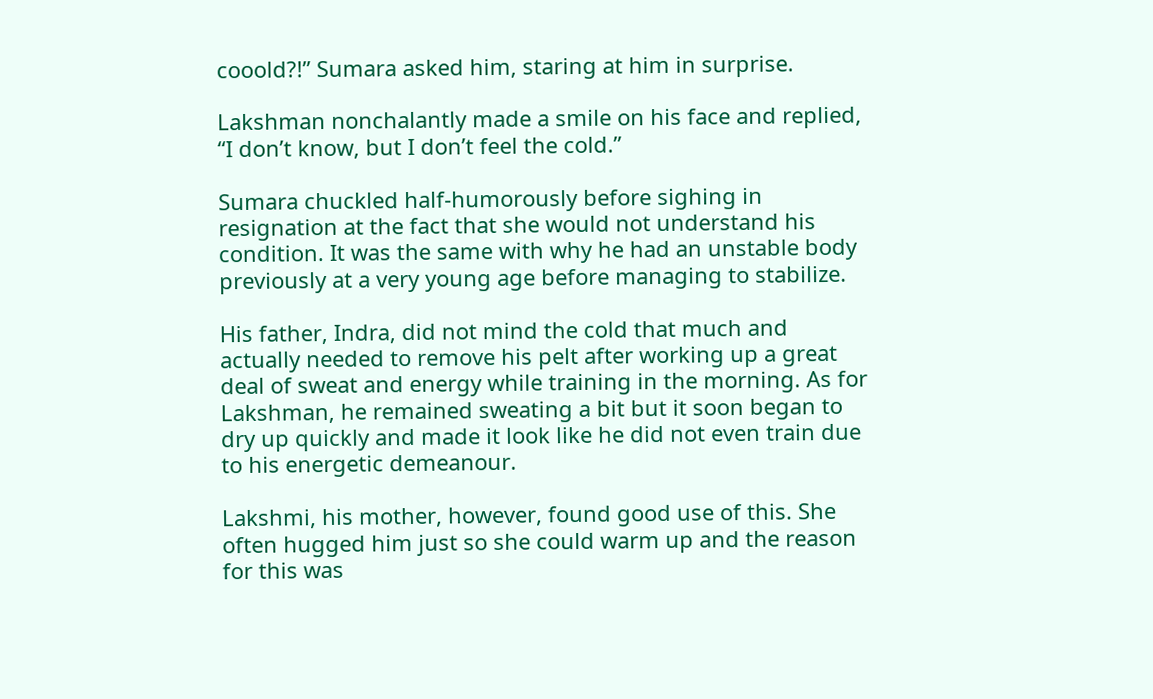cooold?!” Sumara asked him, staring at him in surprise.

Lakshman nonchalantly made a smile on his face and replied, “I don’t know, but I don’t feel the cold.”

Sumara chuckled half-humorously before sighing in resignation at the fact that she would not understand his condition. It was the same with why he had an unstable body previously at a very young age before managing to stabilize.

His father, Indra, did not mind the cold that much and actually needed to remove his pelt after working up a great deal of sweat and energy while training in the morning. As for Lakshman, he remained sweating a bit but it soon began to dry up quickly and made it look like he did not even train due to his energetic demeanour.

Lakshmi, his mother, however, found good use of this. She often hugged him just so she could warm up and the reason for this was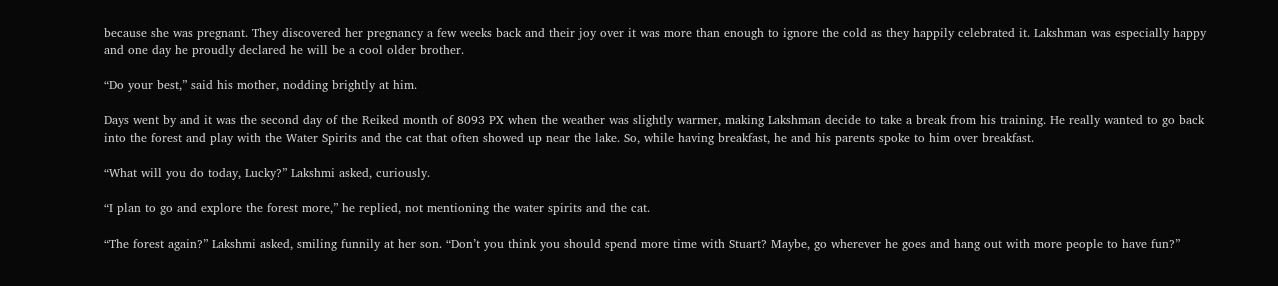because she was pregnant. They discovered her pregnancy a few weeks back and their joy over it was more than enough to ignore the cold as they happily celebrated it. Lakshman was especially happy and one day he proudly declared he will be a cool older brother.

“Do your best,” said his mother, nodding brightly at him.

Days went by and it was the second day of the Reiked month of 8093 PX when the weather was slightly warmer, making Lakshman decide to take a break from his training. He really wanted to go back into the forest and play with the Water Spirits and the cat that often showed up near the lake. So, while having breakfast, he and his parents spoke to him over breakfast.

“What will you do today, Lucky?” Lakshmi asked, curiously.

“I plan to go and explore the forest more,” he replied, not mentioning the water spirits and the cat.

“The forest again?” Lakshmi asked, smiling funnily at her son. “Don’t you think you should spend more time with Stuart? Maybe, go wherever he goes and hang out with more people to have fun?”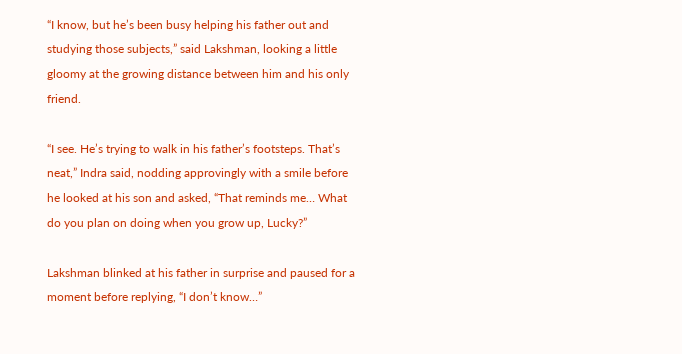“I know, but he’s been busy helping his father out and studying those subjects,” said Lakshman, looking a little gloomy at the growing distance between him and his only friend.

“I see. He’s trying to walk in his father’s footsteps. That’s neat,” Indra said, nodding approvingly with a smile before he looked at his son and asked, “That reminds me… What do you plan on doing when you grow up, Lucky?”

Lakshman blinked at his father in surprise and paused for a moment before replying, “I don’t know…”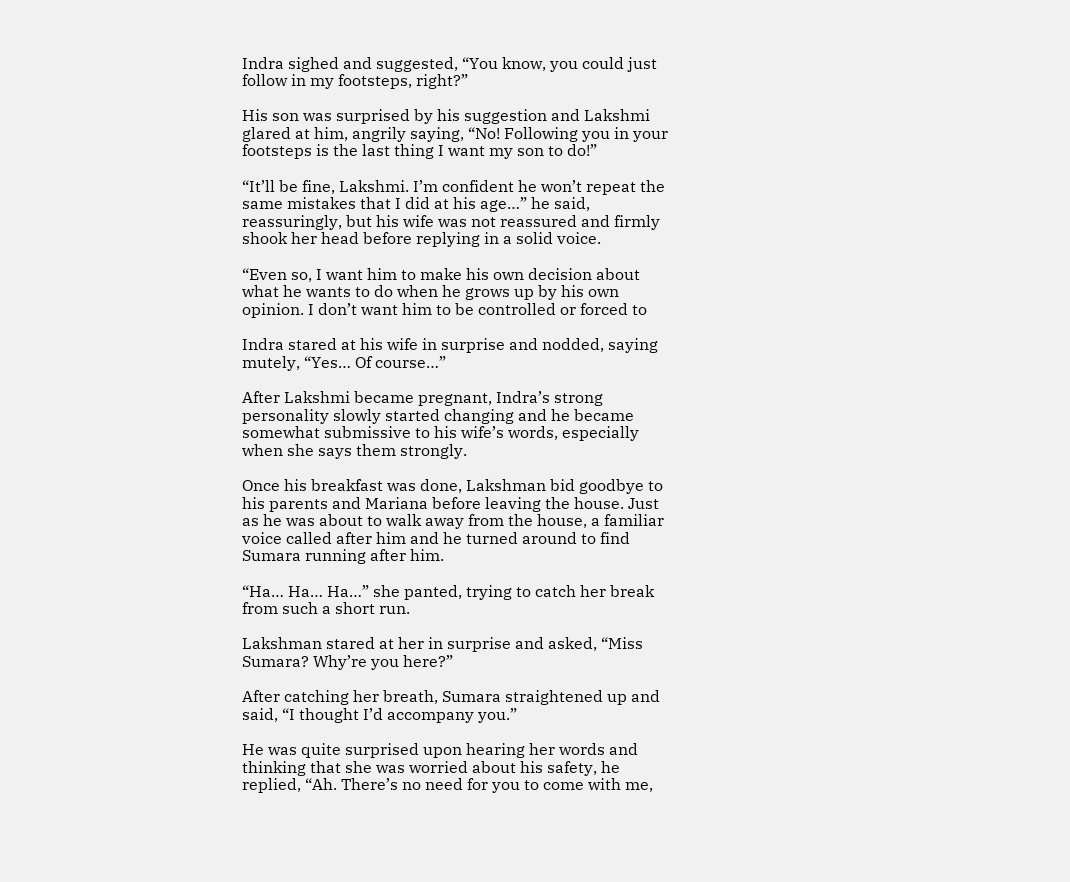Indra sighed and suggested, “You know, you could just follow in my footsteps, right?”

His son was surprised by his suggestion and Lakshmi glared at him, angrily saying, “No! Following you in your footsteps is the last thing I want my son to do!”

“It’ll be fine, Lakshmi. I’m confident he won’t repeat the same mistakes that I did at his age…” he said, reassuringly, but his wife was not reassured and firmly shook her head before replying in a solid voice.

“Even so, I want him to make his own decision about what he wants to do when he grows up by his own opinion. I don’t want him to be controlled or forced to

Indra stared at his wife in surprise and nodded, saying mutely, “Yes… Of course…”

After Lakshmi became pregnant, Indra’s strong personality slowly started changing and he became somewhat submissive to his wife’s words, especially when she says them strongly.

Once his breakfast was done, Lakshman bid goodbye to his parents and Mariana before leaving the house. Just as he was about to walk away from the house, a familiar voice called after him and he turned around to find Sumara running after him.

“Ha… Ha… Ha…” she panted, trying to catch her break from such a short run.

Lakshman stared at her in surprise and asked, “Miss Sumara? Why’re you here?”

After catching her breath, Sumara straightened up and said, “I thought I’d accompany you.”

He was quite surprised upon hearing her words and thinking that she was worried about his safety, he replied, “Ah. There’s no need for you to come with me,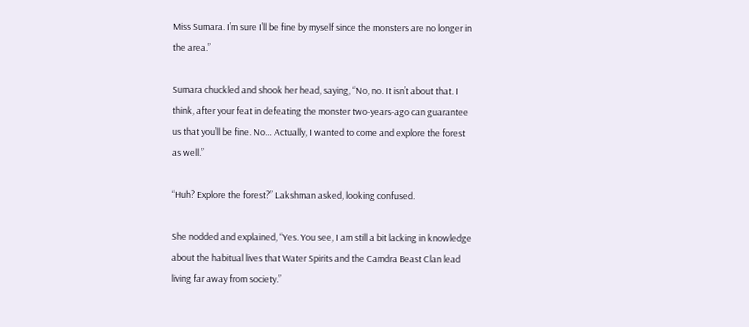Miss Sumara. I’m sure I’ll be fine by myself since the monsters are no longer in the area.”

Sumara chuckled and shook her head, saying, “No, no. It isn’t about that. I think, after your feat in defeating the monster two-years-ago can guarantee us that you’ll be fine. No… Actually, I wanted to come and explore the forest as well.”

“Huh? Explore the forest?” Lakshman asked, looking confused.

She nodded and explained, “Yes. You see, I am still a bit lacking in knowledge about the habitual lives that Water Spirits and the Camdra Beast Clan lead living far away from society.”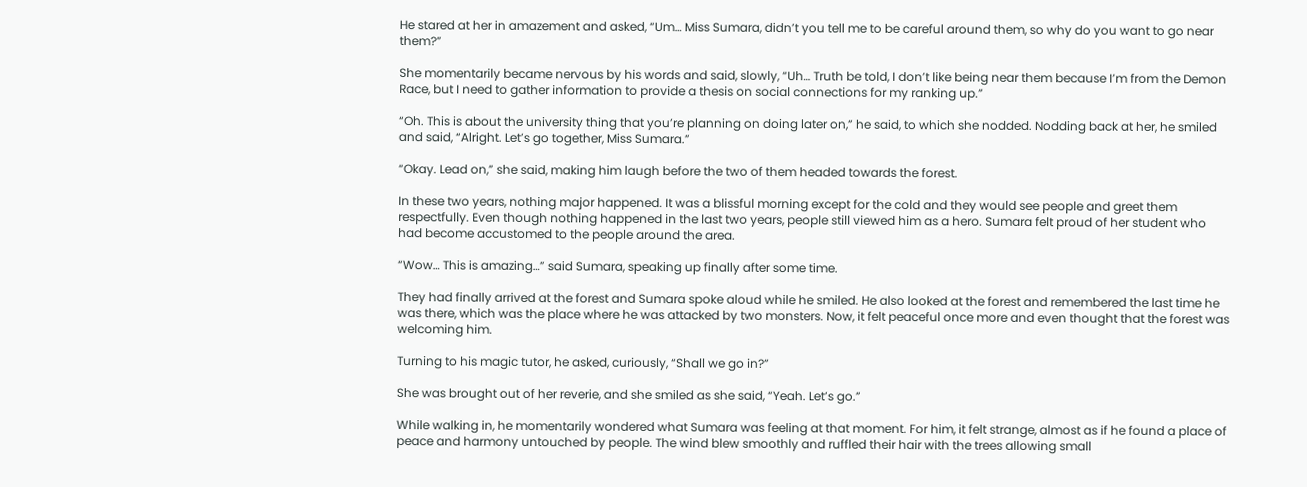He stared at her in amazement and asked, “Um… Miss Sumara, didn’t you tell me to be careful around them, so why do you want to go near them?”

She momentarily became nervous by his words and said, slowly, “Uh… Truth be told, I don’t like being near them because I’m from the Demon Race, but I need to gather information to provide a thesis on social connections for my ranking up.”

“Oh. This is about the university thing that you’re planning on doing later on,” he said, to which she nodded. Nodding back at her, he smiled and said, “Alright. Let’s go together, Miss Sumara.”

“Okay. Lead on,” she said, making him laugh before the two of them headed towards the forest.

In these two years, nothing major happened. It was a blissful morning except for the cold and they would see people and greet them respectfully. Even though nothing happened in the last two years, people still viewed him as a hero. Sumara felt proud of her student who had become accustomed to the people around the area.

“Wow… This is amazing…” said Sumara, speaking up finally after some time.

They had finally arrived at the forest and Sumara spoke aloud while he smiled. He also looked at the forest and remembered the last time he was there, which was the place where he was attacked by two monsters. Now, it felt peaceful once more and even thought that the forest was welcoming him.

Turning to his magic tutor, he asked, curiously, “Shall we go in?”

She was brought out of her reverie, and she smiled as she said, “Yeah. Let’s go.”

While walking in, he momentarily wondered what Sumara was feeling at that moment. For him, it felt strange, almost as if he found a place of peace and harmony untouched by people. The wind blew smoothly and ruffled their hair with the trees allowing small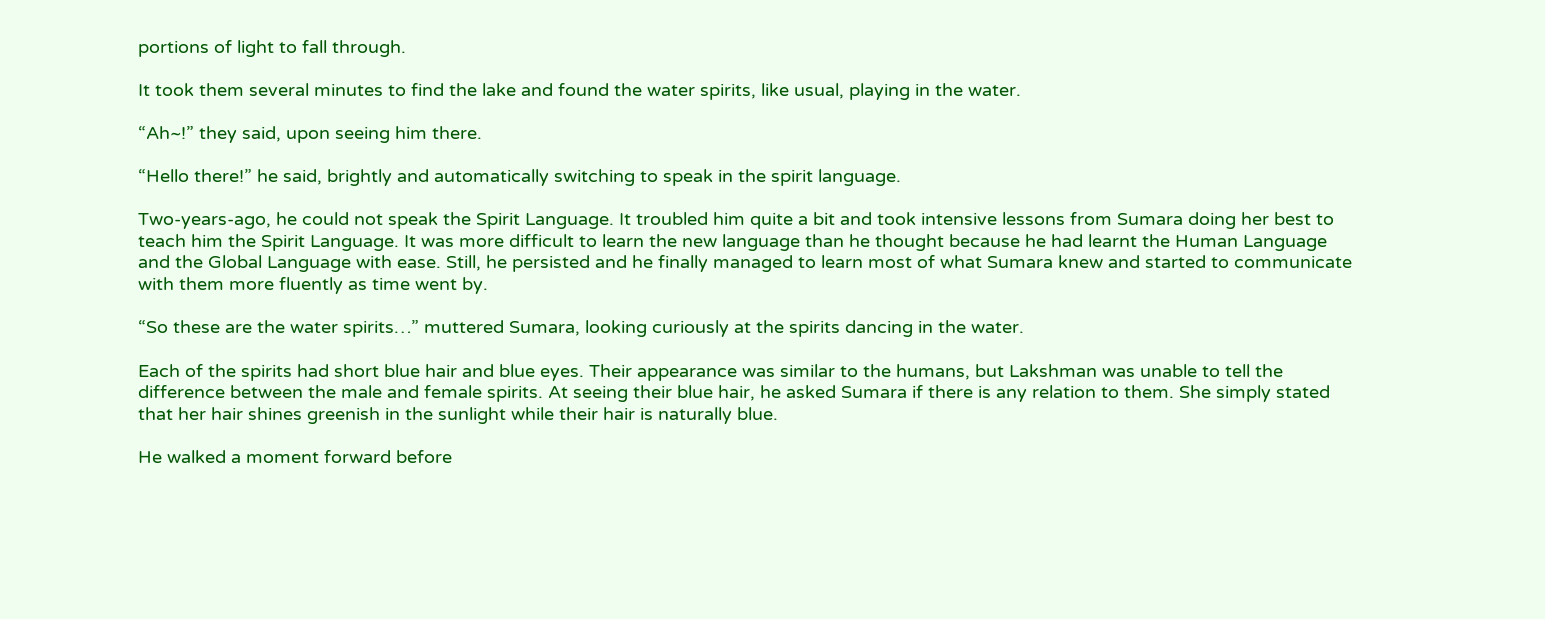portions of light to fall through.

It took them several minutes to find the lake and found the water spirits, like usual, playing in the water.

“Ah~!” they said, upon seeing him there.

“Hello there!” he said, brightly and automatically switching to speak in the spirit language.

Two-years-ago, he could not speak the Spirit Language. It troubled him quite a bit and took intensive lessons from Sumara doing her best to teach him the Spirit Language. It was more difficult to learn the new language than he thought because he had learnt the Human Language and the Global Language with ease. Still, he persisted and he finally managed to learn most of what Sumara knew and started to communicate with them more fluently as time went by.

“So these are the water spirits…” muttered Sumara, looking curiously at the spirits dancing in the water.

Each of the spirits had short blue hair and blue eyes. Their appearance was similar to the humans, but Lakshman was unable to tell the difference between the male and female spirits. At seeing their blue hair, he asked Sumara if there is any relation to them. She simply stated that her hair shines greenish in the sunlight while their hair is naturally blue.

He walked a moment forward before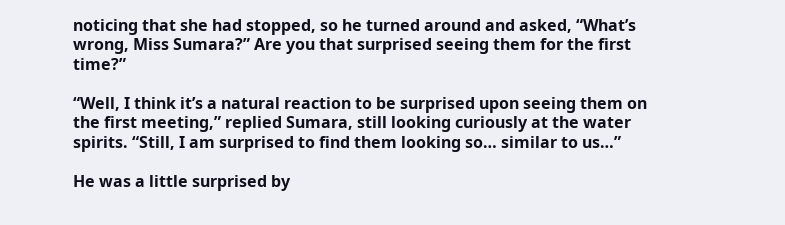noticing that she had stopped, so he turned around and asked, “What’s wrong, Miss Sumara?” Are you that surprised seeing them for the first time?”

“Well, I think it’s a natural reaction to be surprised upon seeing them on the first meeting,” replied Sumara, still looking curiously at the water spirits. “Still, I am surprised to find them looking so… similar to us…”

He was a little surprised by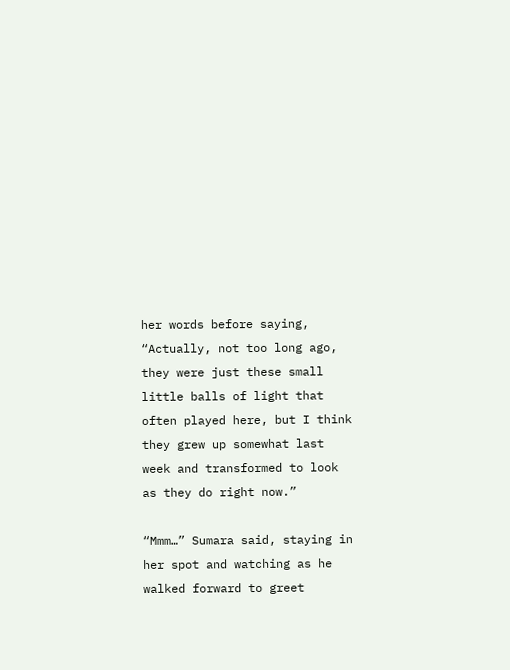her words before saying, “Actually, not too long ago, they were just these small little balls of light that often played here, but I think they grew up somewhat last week and transformed to look as they do right now.”

“Mmm…” Sumara said, staying in her spot and watching as he walked forward to greet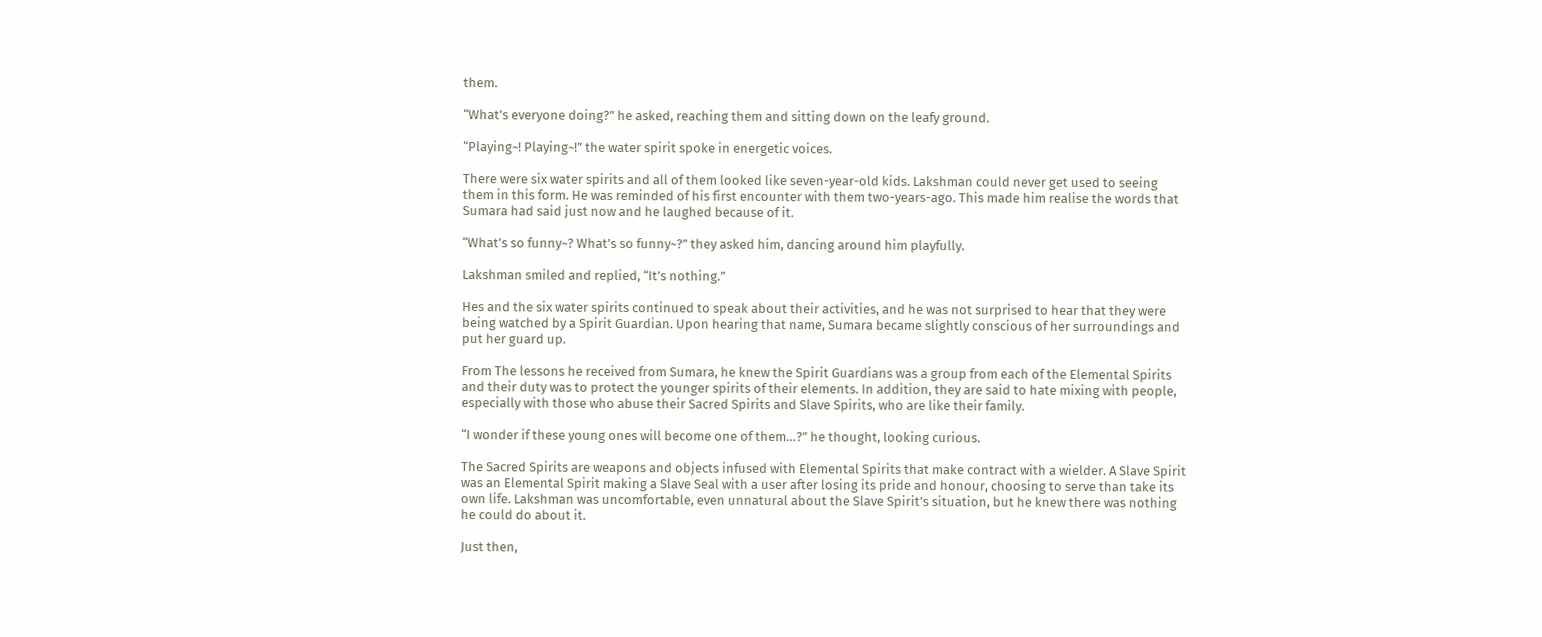them.

“What’s everyone doing?” he asked, reaching them and sitting down on the leafy ground.

“Playing~! Playing~!” the water spirit spoke in energetic voices.

There were six water spirits and all of them looked like seven-year-old kids. Lakshman could never get used to seeing them in this form. He was reminded of his first encounter with them two-years-ago. This made him realise the words that Sumara had said just now and he laughed because of it.

“What’s so funny~? What’s so funny~?” they asked him, dancing around him playfully.

Lakshman smiled and replied, “It’s nothing.”

Hes and the six water spirits continued to speak about their activities, and he was not surprised to hear that they were being watched by a Spirit Guardian. Upon hearing that name, Sumara became slightly conscious of her surroundings and put her guard up.

From The lessons he received from Sumara, he knew the Spirit Guardians was a group from each of the Elemental Spirits and their duty was to protect the younger spirits of their elements. In addition, they are said to hate mixing with people, especially with those who abuse their Sacred Spirits and Slave Spirits, who are like their family.

“I wonder if these young ones will become one of them…?” he thought, looking curious.

The Sacred Spirits are weapons and objects infused with Elemental Spirits that make contract with a wielder. A Slave Spirit was an Elemental Spirit making a Slave Seal with a user after losing its pride and honour, choosing to serve than take its own life. Lakshman was uncomfortable, even unnatural about the Slave Spirit’s situation, but he knew there was nothing he could do about it.

Just then,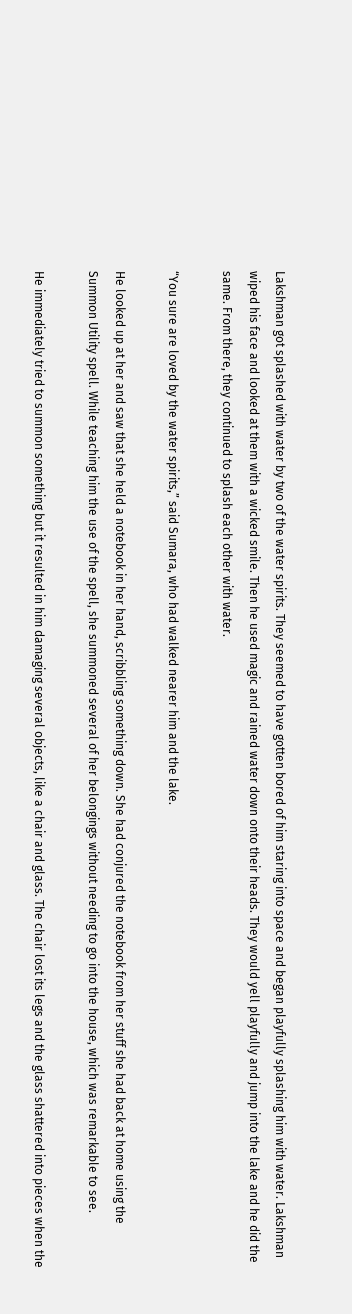Lakshman got splashed with water by two of the water spirits. They seemed to have gotten bored of him staring into space and began playfully splashing him with water. Lakshman wiped his face and looked at them with a wicked smile. Then he used magic and rained water down onto their heads. They would yell playfully and jump into the lake and he did the same. From there, they continued to splash each other with water.

“You sure are loved by the water spirits,” said Sumara, who had walked nearer him and the lake.

He looked up at her and saw that she held a notebook in her hand, scribbling something down. She had conjured the notebook from her stuff she had back at home using the Summon Utility spell. While teaching him the use of the spell, she summoned several of her belongings without needing to go into the house, which was remarkable to see.

He immediately tried to summon something but it resulted in him damaging several objects, like a chair and glass. The chair lost its legs and the glass shattered into pieces when the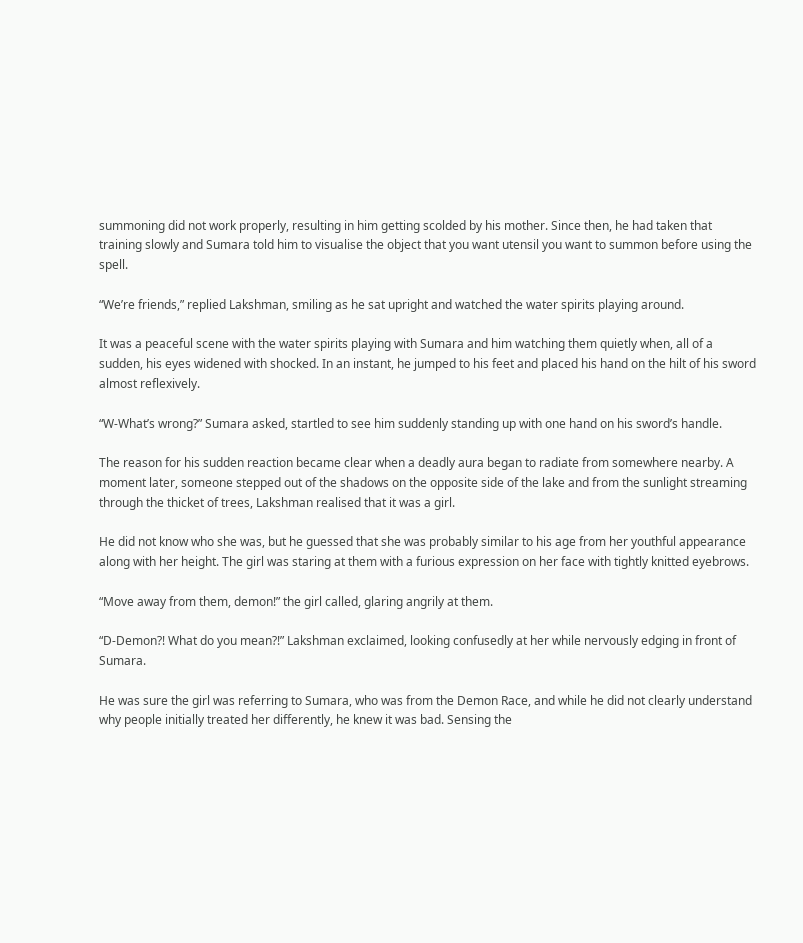summoning did not work properly, resulting in him getting scolded by his mother. Since then, he had taken that training slowly and Sumara told him to visualise the object that you want utensil you want to summon before using the spell.

“We’re friends,” replied Lakshman, smiling as he sat upright and watched the water spirits playing around.

It was a peaceful scene with the water spirits playing with Sumara and him watching them quietly when, all of a sudden, his eyes widened with shocked. In an instant, he jumped to his feet and placed his hand on the hilt of his sword almost reflexively.

“W-What’s wrong?” Sumara asked, startled to see him suddenly standing up with one hand on his sword’s handle.

The reason for his sudden reaction became clear when a deadly aura began to radiate from somewhere nearby. A moment later, someone stepped out of the shadows on the opposite side of the lake and from the sunlight streaming through the thicket of trees, Lakshman realised that it was a girl.

He did not know who she was, but he guessed that she was probably similar to his age from her youthful appearance along with her height. The girl was staring at them with a furious expression on her face with tightly knitted eyebrows.

“Move away from them, demon!” the girl called, glaring angrily at them.

“D-Demon?! What do you mean?!” Lakshman exclaimed, looking confusedly at her while nervously edging in front of Sumara.

He was sure the girl was referring to Sumara, who was from the Demon Race, and while he did not clearly understand why people initially treated her differently, he knew it was bad. Sensing the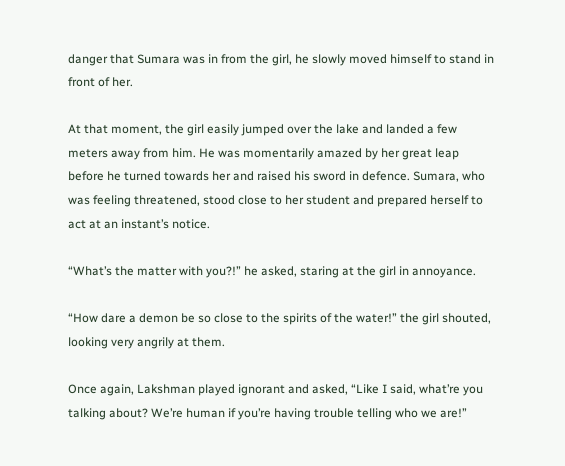danger that Sumara was in from the girl, he slowly moved himself to stand in front of her.

At that moment, the girl easily jumped over the lake and landed a few meters away from him. He was momentarily amazed by her great leap before he turned towards her and raised his sword in defence. Sumara, who was feeling threatened, stood close to her student and prepared herself to act at an instant’s notice.

“What’s the matter with you?!” he asked, staring at the girl in annoyance.

“How dare a demon be so close to the spirits of the water!” the girl shouted, looking very angrily at them.

Once again, Lakshman played ignorant and asked, “Like I said, what’re you talking about? We’re human if you’re having trouble telling who we are!”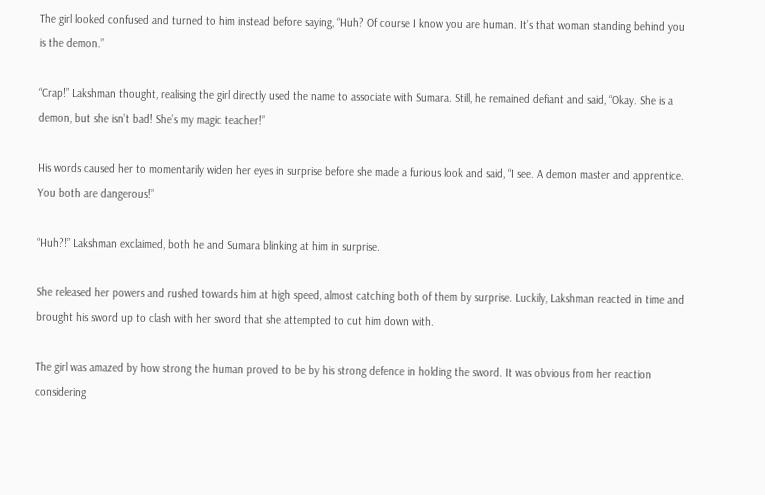The girl looked confused and turned to him instead before saying, “Huh? Of course I know you are human. It’s that woman standing behind you is the demon.”

“Crap!” Lakshman thought, realising the girl directly used the name to associate with Sumara. Still, he remained defiant and said, “Okay. She is a demon, but she isn’t bad! She’s my magic teacher!”

His words caused her to momentarily widen her eyes in surprise before she made a furious look and said, “I see. A demon master and apprentice. You both are dangerous!”

“Huh?!” Lakshman exclaimed, both he and Sumara blinking at him in surprise.

She released her powers and rushed towards him at high speed, almost catching both of them by surprise. Luckily, Lakshman reacted in time and brought his sword up to clash with her sword that she attempted to cut him down with.

The girl was amazed by how strong the human proved to be by his strong defence in holding the sword. It was obvious from her reaction considering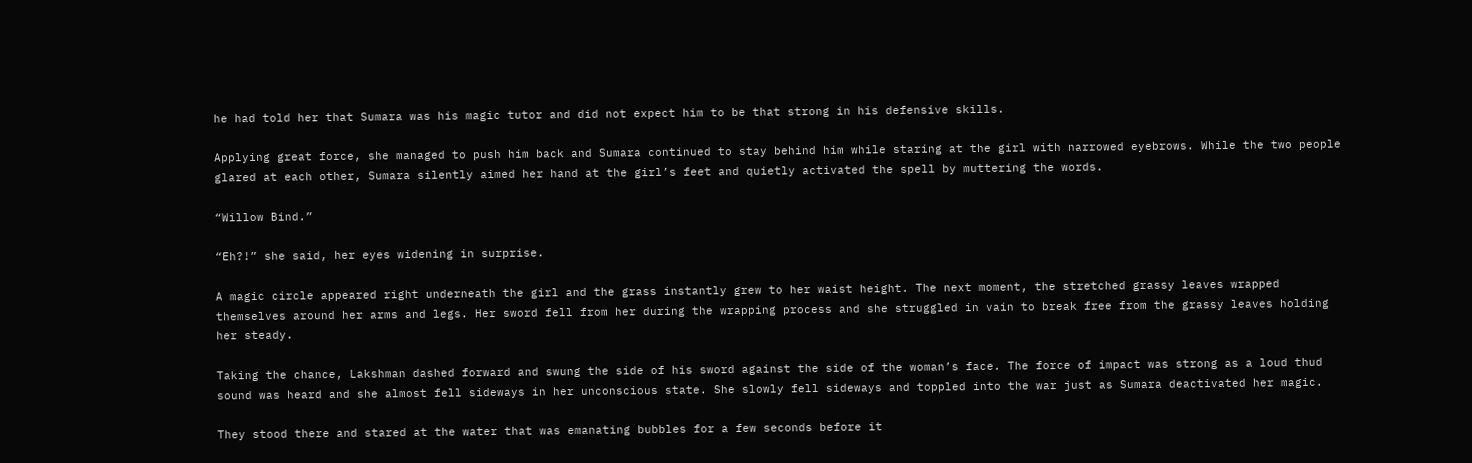he had told her that Sumara was his magic tutor and did not expect him to be that strong in his defensive skills.

Applying great force, she managed to push him back and Sumara continued to stay behind him while staring at the girl with narrowed eyebrows. While the two people glared at each other, Sumara silently aimed her hand at the girl’s feet and quietly activated the spell by muttering the words.

“Willow Bind.”

“Eh?!” she said, her eyes widening in surprise.

A magic circle appeared right underneath the girl and the grass instantly grew to her waist height. The next moment, the stretched grassy leaves wrapped themselves around her arms and legs. Her sword fell from her during the wrapping process and she struggled in vain to break free from the grassy leaves holding her steady.

Taking the chance, Lakshman dashed forward and swung the side of his sword against the side of the woman’s face. The force of impact was strong as a loud thud sound was heard and she almost fell sideways in her unconscious state. She slowly fell sideways and toppled into the war just as Sumara deactivated her magic.

They stood there and stared at the water that was emanating bubbles for a few seconds before it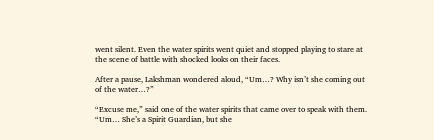went silent. Even the water spirits went quiet and stopped playing to stare at the scene of battle with shocked looks on their faces.

After a pause, Lakshman wondered aloud, “Um…? Why isn’t she coming out of the water…?”

“Excuse me,” said one of the water spirits that came over to speak with them. “Um… She’s a Spirit Guardian, but she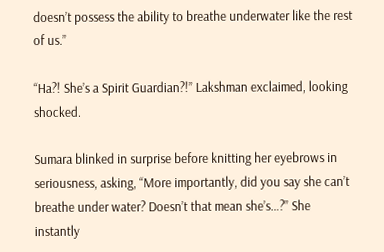doesn’t possess the ability to breathe underwater like the rest of us.”

“Ha?! She’s a Spirit Guardian?!” Lakshman exclaimed, looking shocked.

Sumara blinked in surprise before knitting her eyebrows in seriousness, asking, “More importantly, did you say she can’t breathe under water? Doesn’t that mean she’s…?” She instantly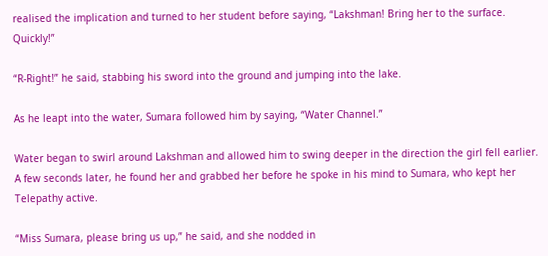realised the implication and turned to her student before saying, “Lakshman! Bring her to the surface. Quickly!”

“R-Right!” he said, stabbing his sword into the ground and jumping into the lake.

As he leapt into the water, Sumara followed him by saying, “Water Channel.”

Water began to swirl around Lakshman and allowed him to swing deeper in the direction the girl fell earlier. A few seconds later, he found her and grabbed her before he spoke in his mind to Sumara, who kept her Telepathy active.

“Miss Sumara, please bring us up,” he said, and she nodded in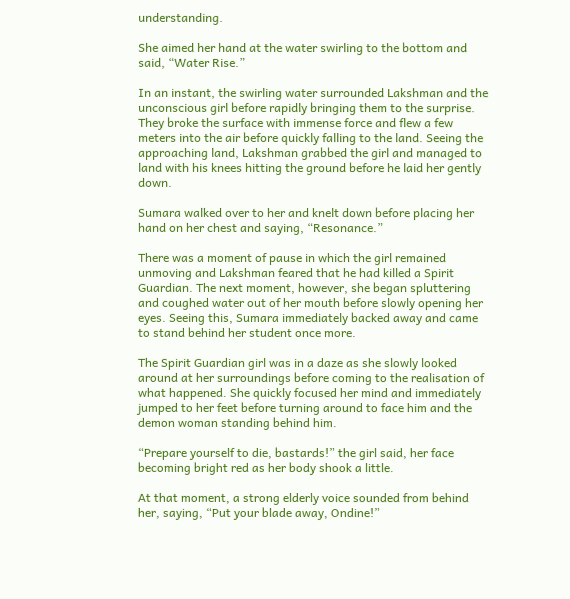understanding.

She aimed her hand at the water swirling to the bottom and said, “Water Rise.”

In an instant, the swirling water surrounded Lakshman and the unconscious girl before rapidly bringing them to the surprise. They broke the surface with immense force and flew a few meters into the air before quickly falling to the land. Seeing the approaching land, Lakshman grabbed the girl and managed to land with his knees hitting the ground before he laid her gently down.

Sumara walked over to her and knelt down before placing her hand on her chest and saying, “Resonance.”

There was a moment of pause in which the girl remained unmoving and Lakshman feared that he had killed a Spirit Guardian. The next moment, however, she began spluttering and coughed water out of her mouth before slowly opening her eyes. Seeing this, Sumara immediately backed away and came to stand behind her student once more.

The Spirit Guardian girl was in a daze as she slowly looked around at her surroundings before coming to the realisation of what happened. She quickly focused her mind and immediately jumped to her feet before turning around to face him and the demon woman standing behind him.

“Prepare yourself to die, bastards!” the girl said, her face becoming bright red as her body shook a little.

At that moment, a strong elderly voice sounded from behind her, saying, “Put your blade away, Ondine!”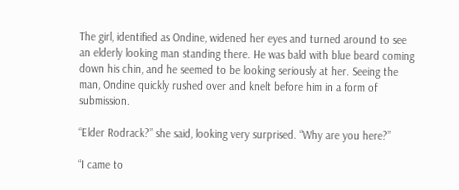The girl, identified as Ondine, widened her eyes and turned around to see an elderly looking man standing there. He was bald with blue beard coming down his chin, and he seemed to be looking seriously at her. Seeing the man, Ondine quickly rushed over and knelt before him in a form of submission.

“Elder Rodrack?” she said, looking very surprised. “Why are you here?”

“I came to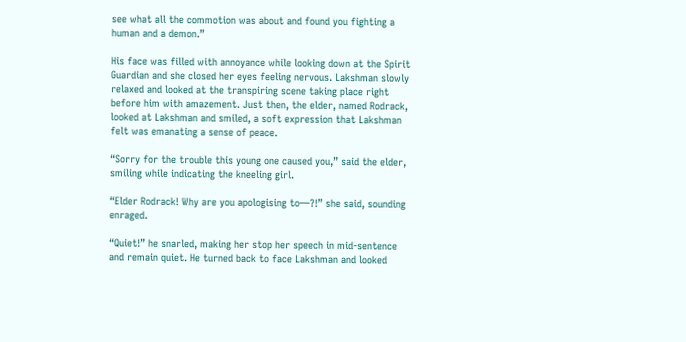see what all the commotion was about and found you fighting a human and a demon.”

His face was filled with annoyance while looking down at the Spirit Guardian and she closed her eyes feeling nervous. Lakshman slowly relaxed and looked at the transpiring scene taking place right before him with amazement. Just then, the elder, named Rodrack, looked at Lakshman and smiled, a soft expression that Lakshman felt was emanating a sense of peace.

“Sorry for the trouble this young one caused you,” said the elder, smiling while indicating the kneeling girl.

“Elder Rodrack! Why are you apologising to—?!” she said, sounding enraged.

“Quiet!” he snarled, making her stop her speech in mid-sentence and remain quiet. He turned back to face Lakshman and looked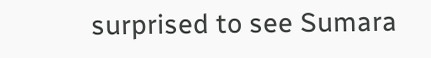surprised to see Sumara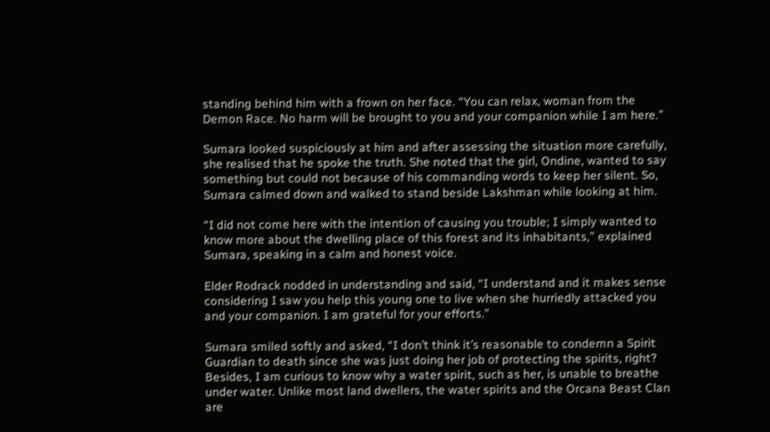standing behind him with a frown on her face. “You can relax, woman from the Demon Race. No harm will be brought to you and your companion while I am here.”

Sumara looked suspiciously at him and after assessing the situation more carefully, she realised that he spoke the truth. She noted that the girl, Ondine, wanted to say something but could not because of his commanding words to keep her silent. So, Sumara calmed down and walked to stand beside Lakshman while looking at him.

“I did not come here with the intention of causing you trouble; I simply wanted to know more about the dwelling place of this forest and its inhabitants,” explained Sumara, speaking in a calm and honest voice.

Elder Rodrack nodded in understanding and said, “I understand and it makes sense considering I saw you help this young one to live when she hurriedly attacked you and your companion. I am grateful for your efforts.”

Sumara smiled softly and asked, “I don’t think it’s reasonable to condemn a Spirit Guardian to death since she was just doing her job of protecting the spirits, right? Besides, I am curious to know why a water spirit, such as her, is unable to breathe under water. Unlike most land dwellers, the water spirits and the Orcana Beast Clan are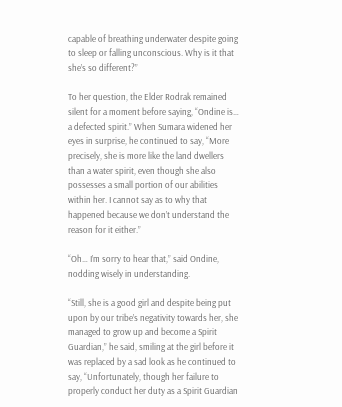capable of breathing underwater despite going to sleep or falling unconscious. Why is it that she’s so different?”

To her question, the Elder Rodrak remained silent for a moment before saying, “Ondine is… a defected spirit.” When Sumara widened her eyes in surprise, he continued to say, “More precisely, she is more like the land dwellers than a water spirit, even though she also possesses a small portion of our abilities within her. I cannot say as to why that happened because we don’t understand the reason for it either.”

“Oh… I’m sorry to hear that,” said Ondine, nodding wisely in understanding.

“Still, she is a good girl and despite being put upon by our tribe’s negativity towards her, she managed to grow up and become a Spirit Guardian,” he said, smiling at the girl before it was replaced by a sad look as he continued to say, “Unfortunately, though her failure to properly conduct her duty as a Spirit Guardian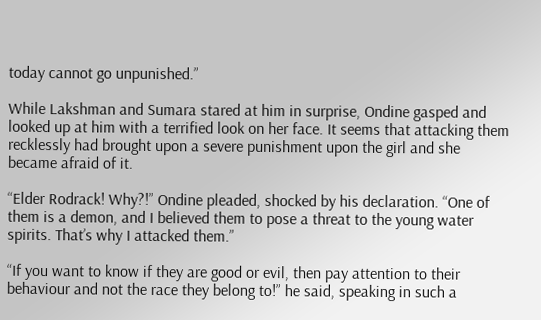today cannot go unpunished.”

While Lakshman and Sumara stared at him in surprise, Ondine gasped and looked up at him with a terrified look on her face. It seems that attacking them recklessly had brought upon a severe punishment upon the girl and she became afraid of it.

“Elder Rodrack! Why?!” Ondine pleaded, shocked by his declaration. “One of them is a demon, and I believed them to pose a threat to the young water spirits. That’s why I attacked them.”

“If you want to know if they are good or evil, then pay attention to their behaviour and not the race they belong to!” he said, speaking in such a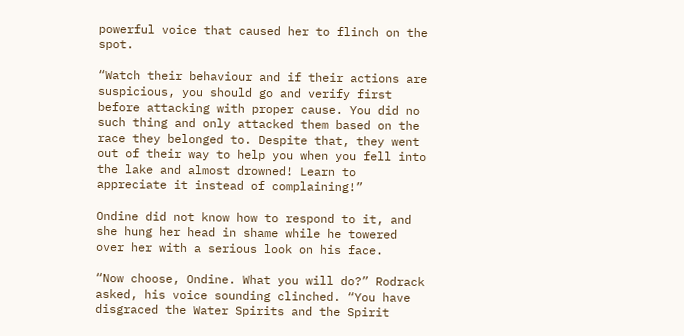powerful voice that caused her to flinch on the spot.

“Watch their behaviour and if their actions are suspicious, you should go and verify first before attacking with proper cause. You did no such thing and only attacked them based on the race they belonged to. Despite that, they went out of their way to help you when you fell into the lake and almost drowned! Learn to appreciate it instead of complaining!”

Ondine did not know how to respond to it, and she hung her head in shame while he towered over her with a serious look on his face.

“Now choose, Ondine. What you will do?” Rodrack asked, his voice sounding clinched. “You have disgraced the Water Spirits and the Spirit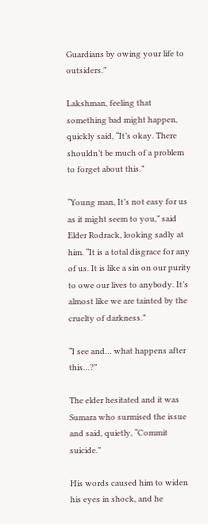Guardians by owing your life to outsiders.”

Lakshman, feeling that something bad might happen, quickly said, “It’s okay. There shouldn’t be much of a problem to forget about this.”

“Young man, It’s not easy for us as it might seem to you,” said Elder Rodrack, looking sadly at him. “It is a total disgrace for any of us. It is like a sin on our purity to owe our lives to anybody. It’s almost like we are tainted by the cruelty of darkness.”

“I see and… what happens after this…?”

The elder hesitated and it was Sumara who surmised the issue and said, quietly, “Commit suicide.”

His words caused him to widen his eyes in shock, and he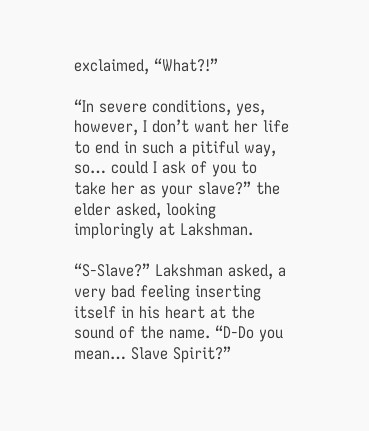exclaimed, “What?!”

“In severe conditions, yes, however, I don’t want her life to end in such a pitiful way, so… could I ask of you to take her as your slave?” the elder asked, looking imploringly at Lakshman.

“S-Slave?” Lakshman asked, a very bad feeling inserting itself in his heart at the sound of the name. “D-Do you mean… Slave Spirit?”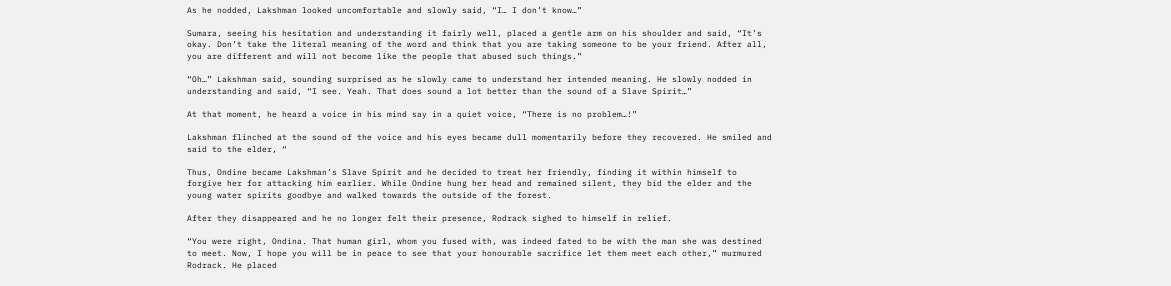As he nodded, Lakshman looked uncomfortable and slowly said, “I… I don’t know…”

Sumara, seeing his hesitation and understanding it fairly well, placed a gentle arm on his shoulder and said, “It’s okay. Don’t take the literal meaning of the word and think that you are taking someone to be your friend. After all, you are different and will not become like the people that abused such things.”

“Oh…” Lakshman said, sounding surprised as he slowly came to understand her intended meaning. He slowly nodded in understanding and said, “I see. Yeah. That does sound a lot better than the sound of a Slave Spirit…”

At that moment, he heard a voice in his mind say in a quiet voice, “There is no problem…!”

Lakshman flinched at the sound of the voice and his eyes became dull momentarily before they recovered. He smiled and said to the elder, “

Thus, Ondine became Lakshman’s Slave Spirit and he decided to treat her friendly, finding it within himself to forgive her for attacking him earlier. While Ondine hung her head and remained silent, they bid the elder and the young water spirits goodbye and walked towards the outside of the forest.

After they disappeared and he no longer felt their presence, Rodrack sighed to himself in relief.

“You were right, Ondina. That human girl, whom you fused with, was indeed fated to be with the man she was destined to meet. Now, I hope you will be in peace to see that your honourable sacrifice let them meet each other,” murmured Rodrack. He placed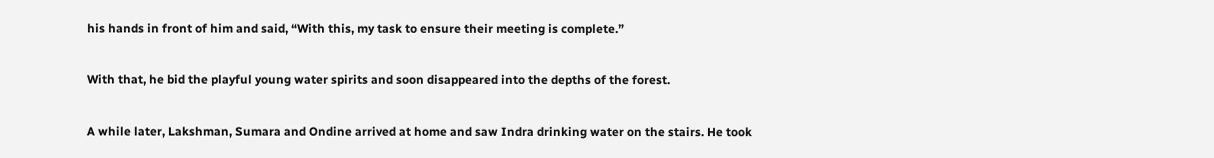his hands in front of him and said, “With this, my task to ensure their meeting is complete.”

With that, he bid the playful young water spirits and soon disappeared into the depths of the forest.

A while later, Lakshman, Sumara and Ondine arrived at home and saw Indra drinking water on the stairs. He took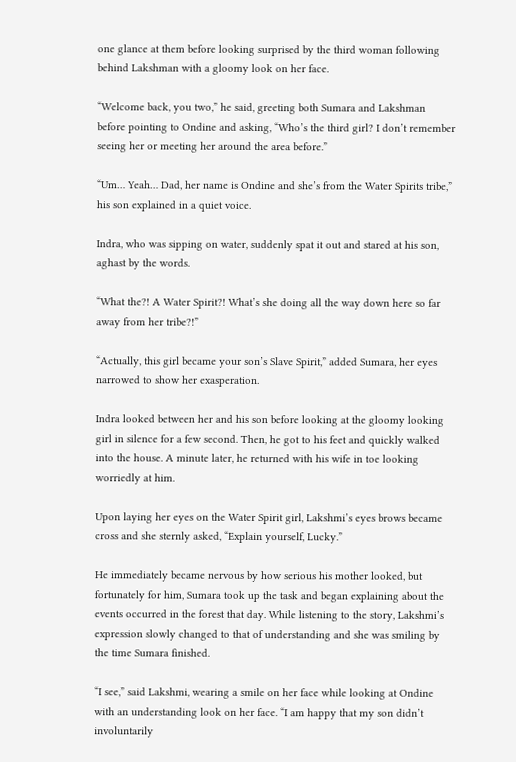one glance at them before looking surprised by the third woman following behind Lakshman with a gloomy look on her face.

“Welcome back, you two,” he said, greeting both Sumara and Lakshman before pointing to Ondine and asking, “Who’s the third girl? I don’t remember seeing her or meeting her around the area before.”

“Um… Yeah… Dad, her name is Ondine and she’s from the Water Spirits tribe,” his son explained in a quiet voice.

Indra, who was sipping on water, suddenly spat it out and stared at his son, aghast by the words.

“What the?! A Water Spirit?! What’s she doing all the way down here so far away from her tribe?!”

“Actually, this girl became your son’s Slave Spirit,” added Sumara, her eyes narrowed to show her exasperation.

Indra looked between her and his son before looking at the gloomy looking girl in silence for a few second. Then, he got to his feet and quickly walked into the house. A minute later, he returned with his wife in toe looking worriedly at him.

Upon laying her eyes on the Water Spirit girl, Lakshmi’s eyes brows became cross and she sternly asked, “Explain yourself, Lucky.”

He immediately became nervous by how serious his mother looked, but fortunately for him, Sumara took up the task and began explaining about the events occurred in the forest that day. While listening to the story, Lakshmi’s expression slowly changed to that of understanding and she was smiling by the time Sumara finished.

“I see,” said Lakshmi, wearing a smile on her face while looking at Ondine with an understanding look on her face. “I am happy that my son didn’t involuntarily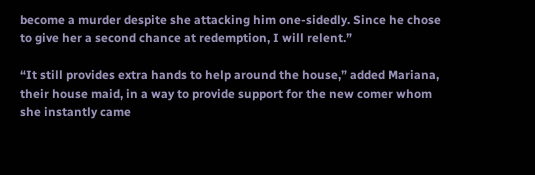become a murder despite she attacking him one-sidedly. Since he chose to give her a second chance at redemption, I will relent.”

“It still provides extra hands to help around the house,” added Mariana, their house maid, in a way to provide support for the new comer whom she instantly came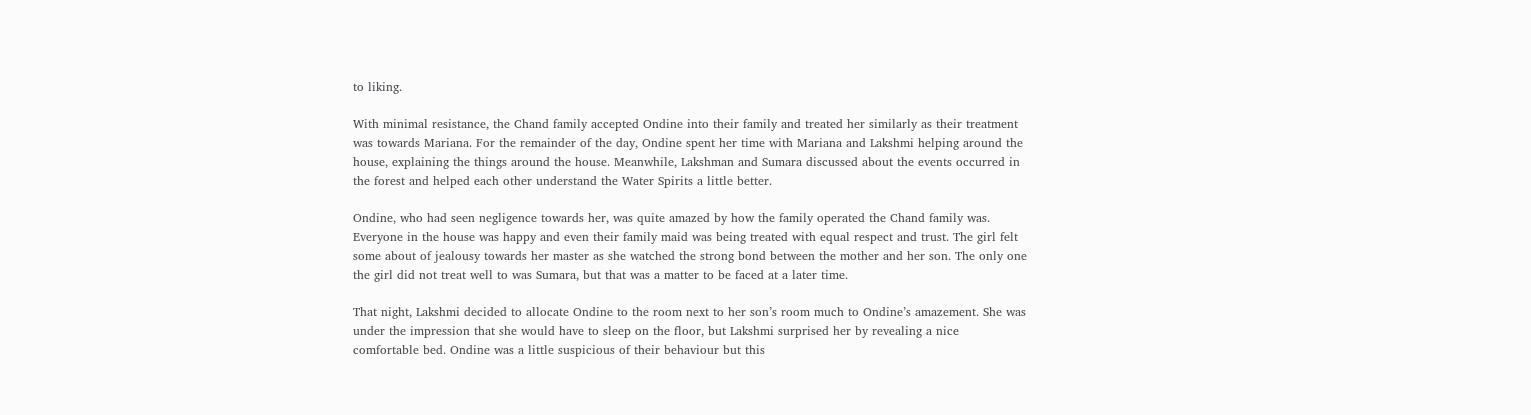to liking.

With minimal resistance, the Chand family accepted Ondine into their family and treated her similarly as their treatment was towards Mariana. For the remainder of the day, Ondine spent her time with Mariana and Lakshmi helping around the house, explaining the things around the house. Meanwhile, Lakshman and Sumara discussed about the events occurred in the forest and helped each other understand the Water Spirits a little better.

Ondine, who had seen negligence towards her, was quite amazed by how the family operated the Chand family was. Everyone in the house was happy and even their family maid was being treated with equal respect and trust. The girl felt some about of jealousy towards her master as she watched the strong bond between the mother and her son. The only one the girl did not treat well to was Sumara, but that was a matter to be faced at a later time.

That night, Lakshmi decided to allocate Ondine to the room next to her son’s room much to Ondine’s amazement. She was under the impression that she would have to sleep on the floor, but Lakshmi surprised her by revealing a nice comfortable bed. Ondine was a little suspicious of their behaviour but this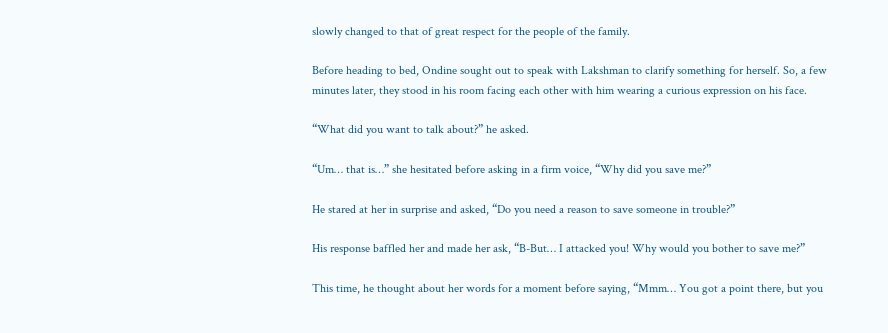slowly changed to that of great respect for the people of the family.

Before heading to bed, Ondine sought out to speak with Lakshman to clarify something for herself. So, a few minutes later, they stood in his room facing each other with him wearing a curious expression on his face.

“What did you want to talk about?” he asked.

“Um… that is…” she hesitated before asking in a firm voice, “Why did you save me?”

He stared at her in surprise and asked, “Do you need a reason to save someone in trouble?”

His response baffled her and made her ask, “B-But… I attacked you! Why would you bother to save me?”

This time, he thought about her words for a moment before saying, “Mmm… You got a point there, but you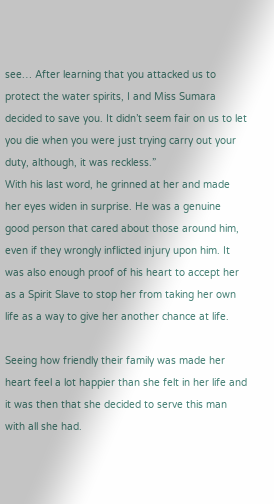see… After learning that you attacked us to protect the water spirits, I and Miss Sumara decided to save you. It didn’t seem fair on us to let you die when you were just trying carry out your duty, although, it was reckless.”
With his last word, he grinned at her and made her eyes widen in surprise. He was a genuine good person that cared about those around him, even if they wrongly inflicted injury upon him. It was also enough proof of his heart to accept her as a Spirit Slave to stop her from taking her own life as a way to give her another chance at life.

Seeing how friendly their family was made her heart feel a lot happier than she felt in her life and it was then that she decided to serve this man with all she had.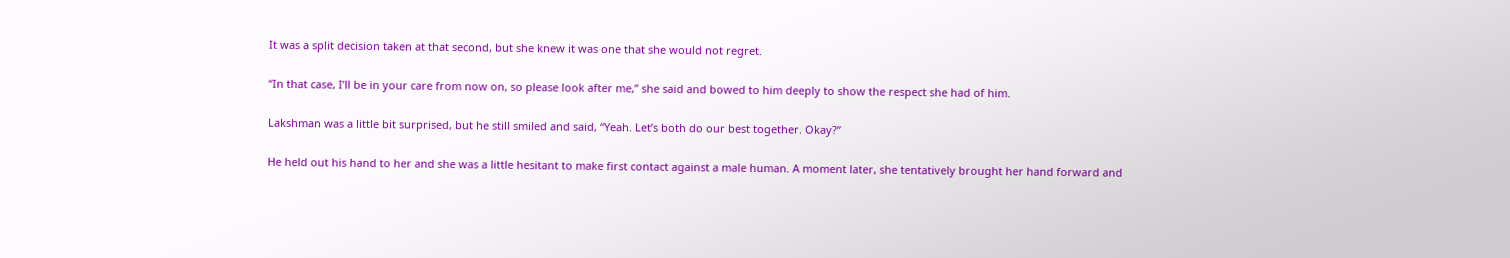It was a split decision taken at that second, but she knew it was one that she would not regret.

“In that case, I’ll be in your care from now on, so please look after me,” she said and bowed to him deeply to show the respect she had of him.

Lakshman was a little bit surprised, but he still smiled and said, “Yeah. Let’s both do our best together. Okay?”

He held out his hand to her and she was a little hesitant to make first contact against a male human. A moment later, she tentatively brought her hand forward and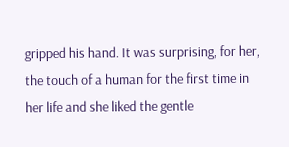gripped his hand. It was surprising, for her, the touch of a human for the first time in her life and she liked the gentle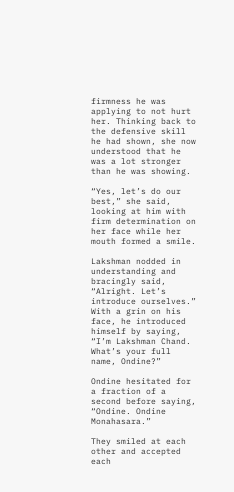firmness he was applying to not hurt her. Thinking back to the defensive skill he had shown, she now understood that he was a lot stronger than he was showing.

“Yes, let’s do our best,” she said, looking at him with firm determination on her face while her mouth formed a smile.

Lakshman nodded in understanding and bracingly said, “Alright. Let’s introduce ourselves.” With a grin on his face, he introduced himself by saying, “I’m Lakshman Chand. What’s your full name, Ondine?”

Ondine hesitated for a fraction of a second before saying, “Ondine. Ondine Monahasara.”

They smiled at each other and accepted each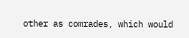other as comrades, which would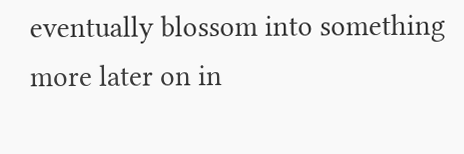eventually blossom into something more later on in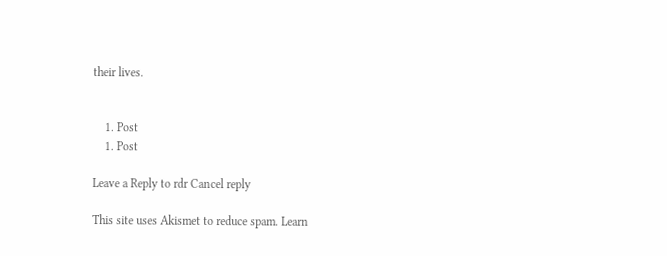their lives.


    1. Post
    1. Post

Leave a Reply to rdr Cancel reply

This site uses Akismet to reduce spam. Learn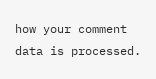how your comment data is processed.